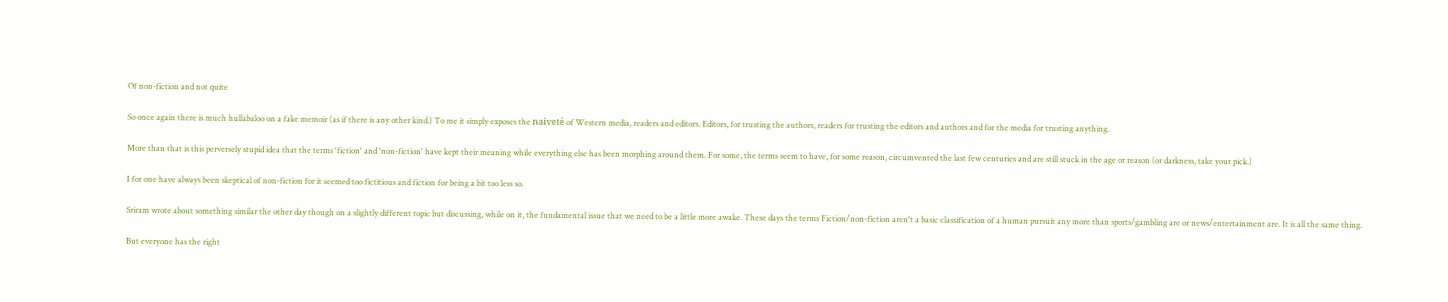Of non-fiction and not quite

So once again there is much hullabaloo on a fake memoir (as if there is any other kind.) To me it simply exposes the naiveté of Western media, readers and editors. Editors, for trusting the authors, readers for trusting the editors and authors and for the media for trusting anything.

More than that is this perversely stupid idea that the terms 'fiction' and 'non-fiction' have kept their meaning while everything else has been morphing around them. For some, the terms seem to have, for some reason, circumvented the last few centuries and are still stuck in the age or reason (or darkness, take your pick.)

I for one have always been skeptical of non-fiction for it seemed too fictitious and fiction for being a bit too less so.

Sriram wrote about something similar the other day though on a slightly different topic but discussing, while on it, the fundamental issue that we need to be a little more awake. These days the terms Fiction/non-fiction aren't a basic classification of a human pursuit any more than sports/gambling are or news/entertainment are. It is all the same thing.

But everyone has the right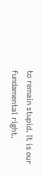to remain stupid. It is our fundamental right.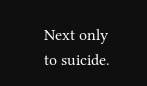Next only to suicide.